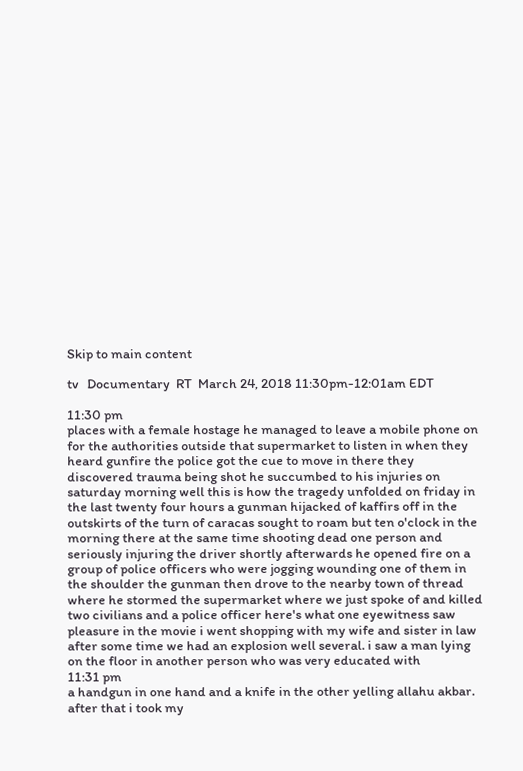Skip to main content

tv   Documentary  RT  March 24, 2018 11:30pm-12:01am EDT

11:30 pm
places with a female hostage he managed to leave a mobile phone on for the authorities outside that supermarket to listen in when they heard gunfire the police got the cue to move in there they discovered trauma being shot he succumbed to his injuries on saturday morning well this is how the tragedy unfolded on friday in the last twenty four hours a gunman hijacked of kaffirs off in the outskirts of the turn of caracas sought to roam but ten o'clock in the morning there at the same time shooting dead one person and seriously injuring the driver shortly afterwards he opened fire on a group of police officers who were jogging wounding one of them in the shoulder the gunman then drove to the nearby town of thread where he stormed the supermarket where we just spoke of and killed two civilians and a police officer here's what one eyewitness saw pleasure in the movie i went shopping with my wife and sister in law after some time we had an explosion well several. i saw a man lying on the floor in another person who was very educated with
11:31 pm
a handgun in one hand and a knife in the other yelling allahu akbar. after that i took my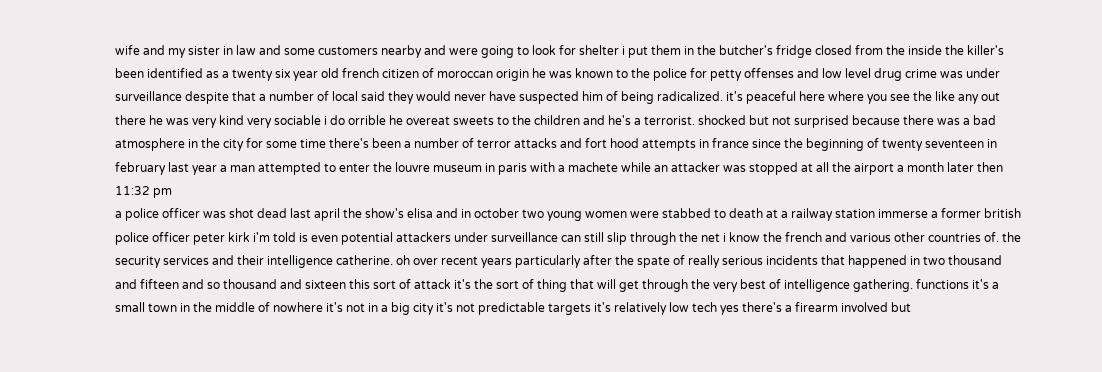wife and my sister in law and some customers nearby and were going to look for shelter i put them in the butcher's fridge closed from the inside the killer's been identified as a twenty six year old french citizen of moroccan origin he was known to the police for petty offenses and low level drug crime was under surveillance despite that a number of local said they would never have suspected him of being radicalized. it's peaceful here where you see the like any out there he was very kind very sociable i do orrible he overeat sweets to the children and he's a terrorist. shocked but not surprised because there was a bad atmosphere in the city for some time there's been a number of terror attacks and fort hood attempts in france since the beginning of twenty seventeen in february last year a man attempted to enter the louvre museum in paris with a machete while an attacker was stopped at all the airport a month later then
11:32 pm
a police officer was shot dead last april the show's elisa and in october two young women were stabbed to death at a railway station immerse a former british police officer peter kirk i'm told is even potential attackers under surveillance can still slip through the net i know the french and various other countries of. the security services and their intelligence catherine. oh over recent years particularly after the spate of really serious incidents that happened in two thousand and fifteen and so thousand and sixteen this sort of attack it's the sort of thing that will get through the very best of intelligence gathering. functions it's a small town in the middle of nowhere it's not in a big city it's not predictable targets it's relatively low tech yes there's a firearm involved but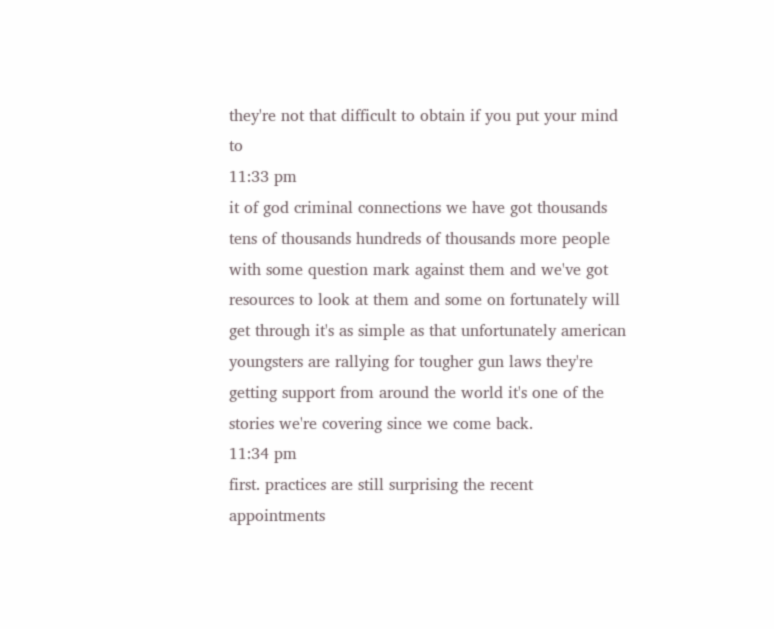they're not that difficult to obtain if you put your mind to
11:33 pm
it of god criminal connections we have got thousands tens of thousands hundreds of thousands more people with some question mark against them and we've got resources to look at them and some on fortunately will get through it's as simple as that unfortunately american youngsters are rallying for tougher gun laws they're getting support from around the world it's one of the stories we're covering since we come back.
11:34 pm
first. practices are still surprising the recent appointments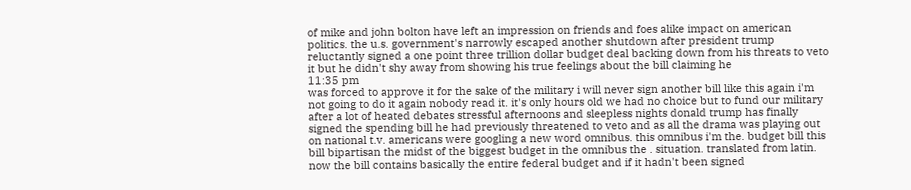of mike and john bolton have left an impression on friends and foes alike impact on american politics. the u.s. government's narrowly escaped another shutdown after president trump reluctantly signed a one point three trillion dollar budget deal backing down from his threats to veto it but he didn't shy away from showing his true feelings about the bill claiming he
11:35 pm
was forced to approve it for the sake of the military i will never sign another bill like this again i'm not going to do it again nobody read it. it's only hours old we had no choice but to fund our military after a lot of heated debates stressful afternoons and sleepless nights donald trump has finally signed the spending bill he had previously threatened to veto and as all the drama was playing out on national t.v. americans were googling a new word omnibus. this omnibus i'm the. budget bill this bill bipartisan the midst of the biggest budget in the omnibus the . situation. translated from latin. now the bill contains basically the entire federal budget and if it hadn't been signed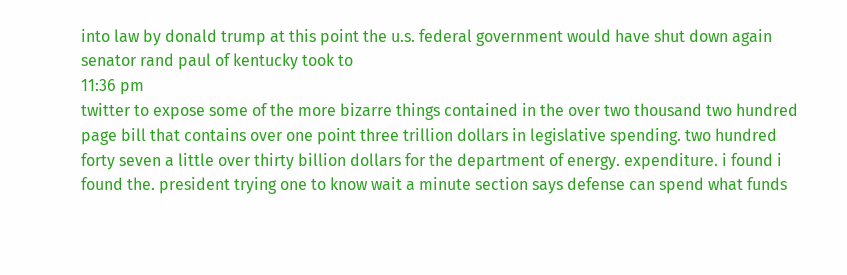into law by donald trump at this point the u.s. federal government would have shut down again senator rand paul of kentucky took to
11:36 pm
twitter to expose some of the more bizarre things contained in the over two thousand two hundred page bill that contains over one point three trillion dollars in legislative spending. two hundred forty seven a little over thirty billion dollars for the department of energy. expenditure. i found i found the. president trying one to know wait a minute section says defense can spend what funds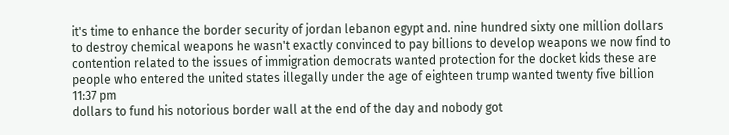it's time to enhance the border security of jordan lebanon egypt and. nine hundred sixty one million dollars to destroy chemical weapons he wasn't exactly convinced to pay billions to develop weapons we now find to contention related to the issues of immigration democrats wanted protection for the docket kids these are people who entered the united states illegally under the age of eighteen trump wanted twenty five billion
11:37 pm
dollars to fund his notorious border wall at the end of the day and nobody got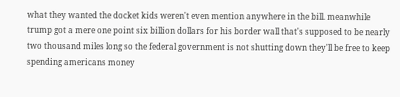what they wanted the docket kids weren't even mention anywhere in the bill. meanwhile trump got a mere one point six billion dollars for his border wall that's supposed to be nearly two thousand miles long so the federal government is not shutting down they'll be free to keep spending americans money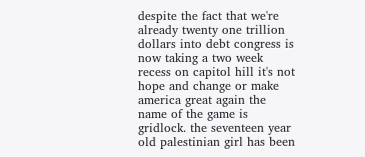despite the fact that we're already twenty one trillion dollars into debt congress is now taking a two week recess on capitol hill it's not hope and change or make america great again the name of the game is gridlock. the seventeen year old palestinian girl has been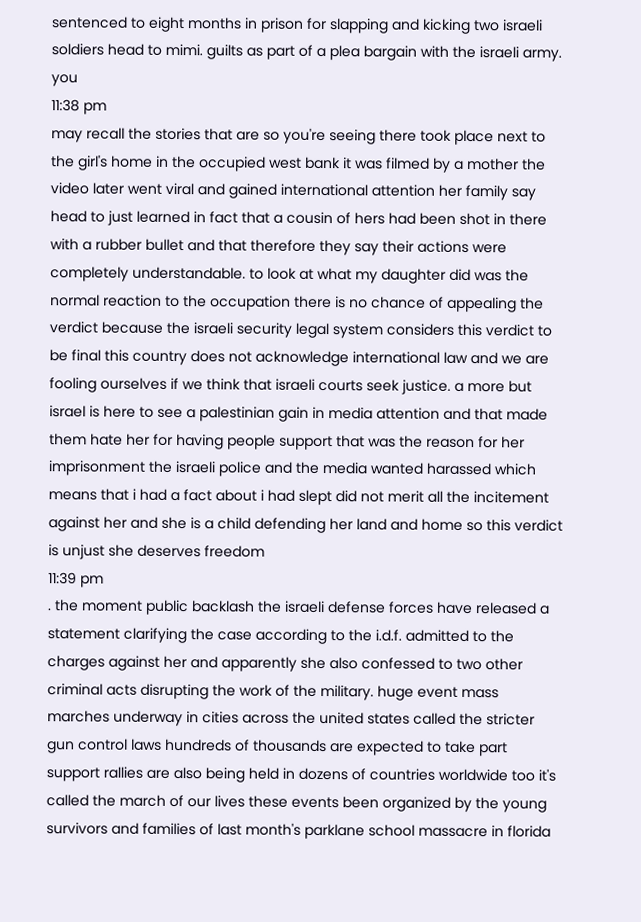sentenced to eight months in prison for slapping and kicking two israeli soldiers head to mimi. guilts as part of a plea bargain with the israeli army. you
11:38 pm
may recall the stories that are so you're seeing there took place next to the girl's home in the occupied west bank it was filmed by a mother the video later went viral and gained international attention her family say head to just learned in fact that a cousin of hers had been shot in there with a rubber bullet and that therefore they say their actions were completely understandable. to look at what my daughter did was the normal reaction to the occupation there is no chance of appealing the verdict because the israeli security legal system considers this verdict to be final this country does not acknowledge international law and we are fooling ourselves if we think that israeli courts seek justice. a more but israel is here to see a palestinian gain in media attention and that made them hate her for having people support that was the reason for her imprisonment the israeli police and the media wanted harassed which means that i had a fact about i had slept did not merit all the incitement against her and she is a child defending her land and home so this verdict is unjust she deserves freedom
11:39 pm
. the moment public backlash the israeli defense forces have released a statement clarifying the case according to the i.d.f. admitted to the charges against her and apparently she also confessed to two other criminal acts disrupting the work of the military. huge event mass marches underway in cities across the united states called the stricter gun control laws hundreds of thousands are expected to take part support rallies are also being held in dozens of countries worldwide too it's called the march of our lives these events been organized by the young survivors and families of last month's parklane school massacre in florida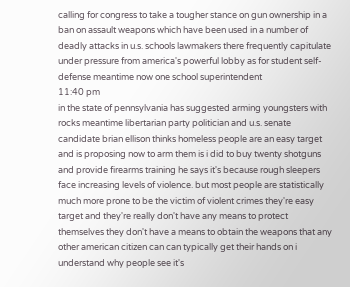calling for congress to take a tougher stance on gun ownership in a ban on assault weapons which have been used in a number of deadly attacks in u.s. schools lawmakers there frequently capitulate under pressure from america's powerful lobby as for student self-defense meantime now one school superintendent
11:40 pm
in the state of pennsylvania has suggested arming youngsters with rocks meantime libertarian party politician and u.s. senate candidate brian ellison thinks homeless people are an easy target and is proposing now to arm them is i did to buy twenty shotguns and provide firearms training he says it's because rough sleepers face increasing levels of violence. but most people are statistically much more prone to be the victim of violent crimes they're easy target and they're really don't have any means to protect themselves they don't have a means to obtain the weapons that any other american citizen can can typically get their hands on i understand why people see it's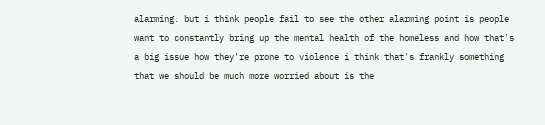alarming. but i think people fail to see the other alarming point is people want to constantly bring up the mental health of the homeless and how that's a big issue how they're prone to violence i think that's frankly something that we should be much more worried about is the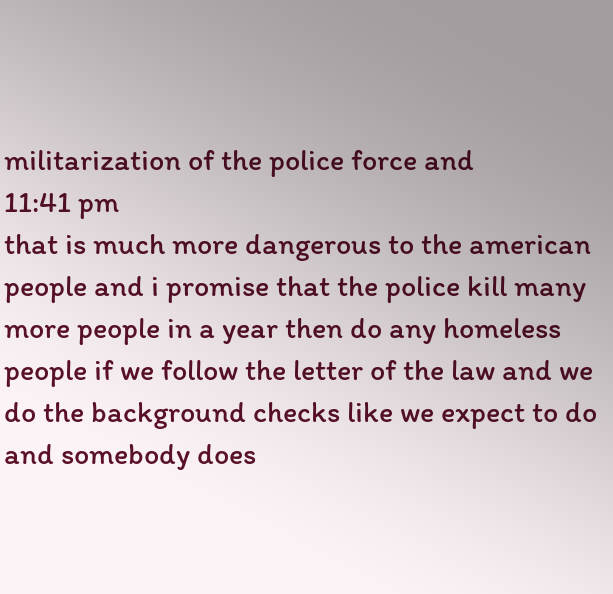militarization of the police force and
11:41 pm
that is much more dangerous to the american people and i promise that the police kill many more people in a year then do any homeless people if we follow the letter of the law and we do the background checks like we expect to do and somebody does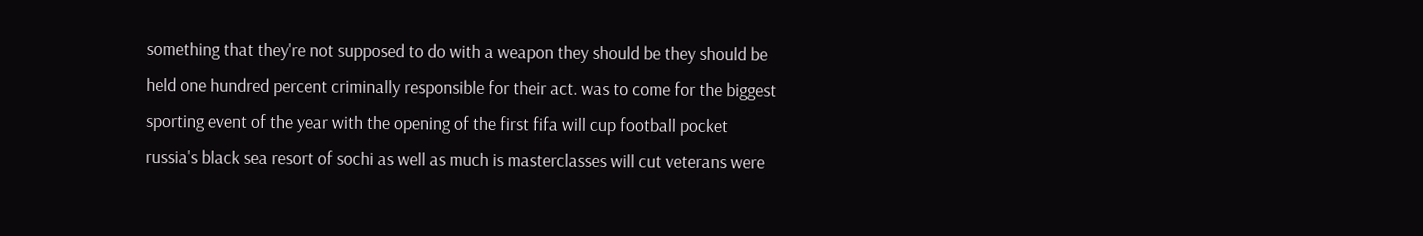something that they're not supposed to do with a weapon they should be they should be held one hundred percent criminally responsible for their act. was to come for the biggest sporting event of the year with the opening of the first fifa will cup football pocket russia's black sea resort of sochi as well as much is masterclasses will cut veterans were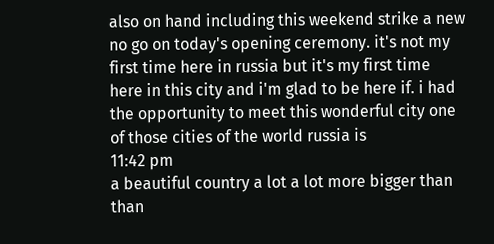also on hand including this weekend strike a new no go on today's opening ceremony. it's not my first time here in russia but it's my first time here in this city and i'm glad to be here if. i had the opportunity to meet this wonderful city one of those cities of the world russia is
11:42 pm
a beautiful country a lot a lot more bigger than than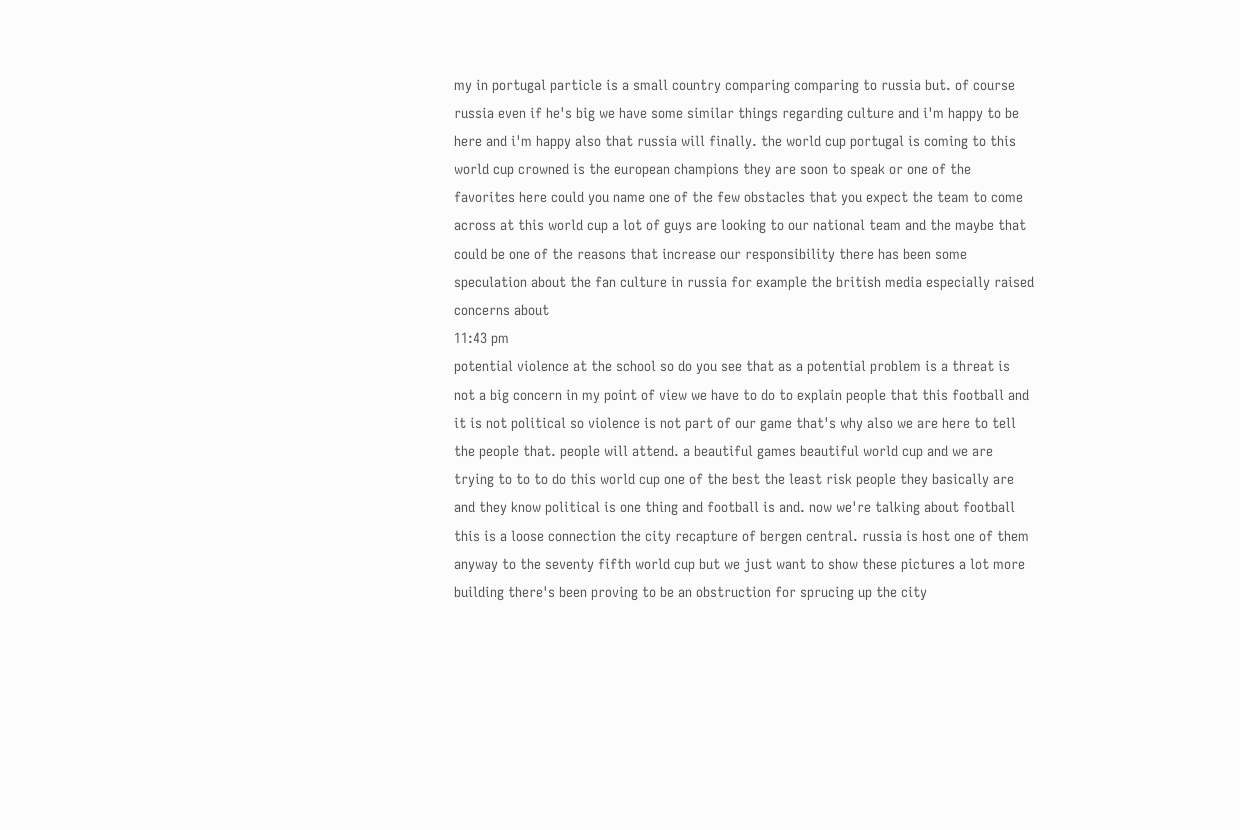my in portugal particle is a small country comparing comparing to russia but. of course russia even if he's big we have some similar things regarding culture and i'm happy to be here and i'm happy also that russia will finally. the world cup portugal is coming to this world cup crowned is the european champions they are soon to speak or one of the favorites here could you name one of the few obstacles that you expect the team to come across at this world cup a lot of guys are looking to our national team and the maybe that could be one of the reasons that increase our responsibility there has been some speculation about the fan culture in russia for example the british media especially raised concerns about
11:43 pm
potential violence at the school so do you see that as a potential problem is a threat is not a big concern in my point of view we have to do to explain people that this football and it is not political so violence is not part of our game that's why also we are here to tell the people that. people will attend. a beautiful games beautiful world cup and we are trying to to to do this world cup one of the best the least risk people they basically are and they know political is one thing and football is and. now we're talking about football this is a loose connection the city recapture of bergen central. russia is host one of them anyway to the seventy fifth world cup but we just want to show these pictures a lot more building there's been proving to be an obstruction for sprucing up the city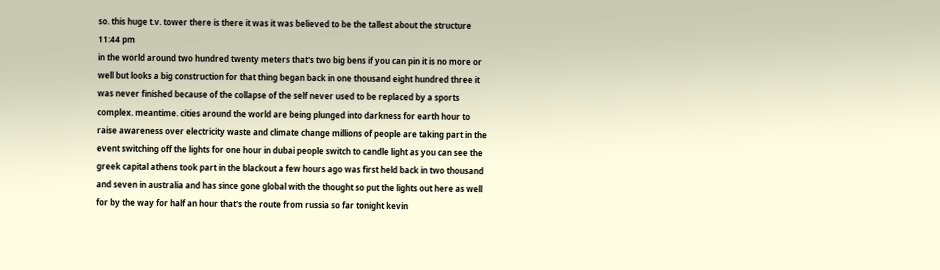so. this huge t.v. tower there is there it was it was believed to be the tallest about the structure
11:44 pm
in the world around two hundred twenty meters that's two big bens if you can pin it is no more or well but looks a big construction for that thing began back in one thousand eight hundred three it was never finished because of the collapse of the self never used to be replaced by a sports complex. meantime. cities around the world are being plunged into darkness for earth hour to raise awareness over electricity waste and climate change millions of people are taking part in the event switching off the lights for one hour in dubai people switch to candle light as you can see the greek capital athens took part in the blackout a few hours ago was first held back in two thousand and seven in australia and has since gone global with the thought so put the lights out here as well for by the way for half an hour that's the route from russia so far tonight kevin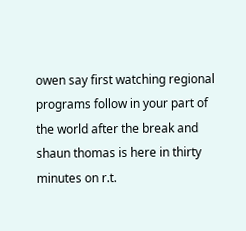owen say first watching regional programs follow in your part of the world after the break and shaun thomas is here in thirty minutes on r.t.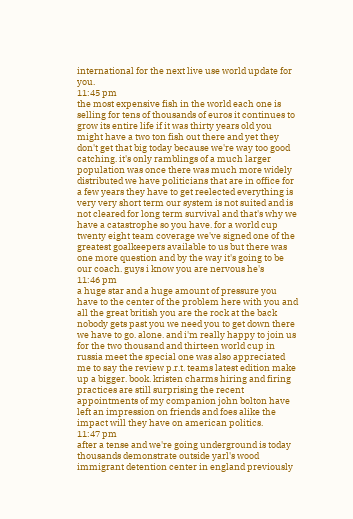international for the next live use world update for you.
11:45 pm
the most expensive fish in the world each one is selling for tens of thousands of euros it continues to grow its entire life if it was thirty years old you might have a two ton fish out there and yet they don't get that big today because we're way too good catching. it's only ramblings of a much larger population was once there was much more widely distributed we have politicians that are in office for a few years they have to get reelected everything is very very short term our system is not suited and is not cleared for long term survival and that's why we have a catastrophe so you have. for a world cup twenty eight team coverage we've signed one of the greatest goalkeepers available to us but there was one more question and by the way it's going to be our coach. guys i know you are nervous he's
11:46 pm
a huge star and a huge amount of pressure you have to the center of the problem here with you and all the great british you are the rock at the back nobody gets past you we need you to get down there we have to go. alone. and i'm really happy to join us for the two thousand and thirteen world cup in russia meet the special one was also appreciated me to say the review p.r.t. teams latest edition make up a bigger. book. kristen charms hiring and firing practices are still surprising the recent appointments of my companion john bolton have left an impression on friends and foes alike the impact will they have on american politics.
11:47 pm
after a tense and we're going underground is today thousands demonstrate outside yarl's wood immigrant detention center in england previously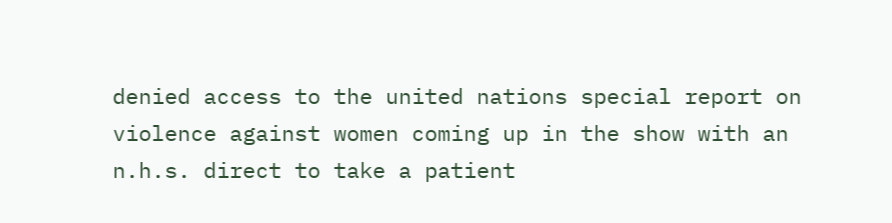denied access to the united nations special report on violence against women coming up in the show with an n.h.s. direct to take a patient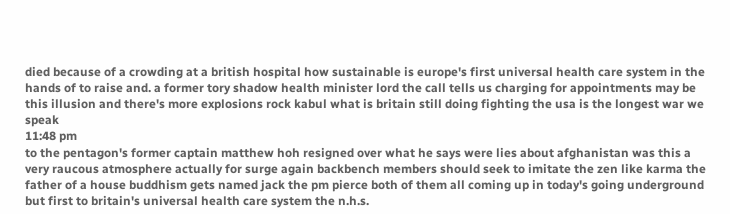died because of a crowding at a british hospital how sustainable is europe's first universal health care system in the hands of to raise and. a former tory shadow health minister lord the call tells us charging for appointments may be this illusion and there's more explosions rock kabul what is britain still doing fighting the usa is the longest war we speak
11:48 pm
to the pentagon's former captain matthew hoh resigned over what he says were lies about afghanistan was this a very raucous atmosphere actually for surge again backbench members should seek to imitate the zen like karma the father of a house buddhism gets named jack the pm pierce both of them all coming up in today's going underground but first to britain's universal health care system the n.h.s.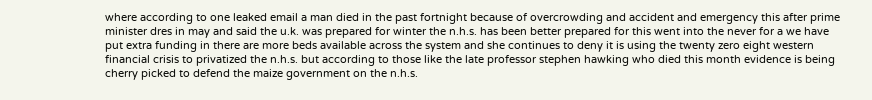where according to one leaked email a man died in the past fortnight because of overcrowding and accident and emergency this after prime minister dres in may and said the u.k. was prepared for winter the n.h.s. has been better prepared for this went into the never for a we have put extra funding in there are more beds available across the system and she continues to deny it is using the twenty zero eight western financial crisis to privatized the n.h.s. but according to those like the late professor stephen hawking who died this month evidence is being cherry picked to defend the maize government on the n.h.s.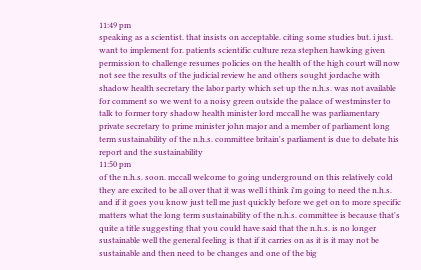11:49 pm
speaking as a scientist. that insists on acceptable. citing some studies but. i just. want to implement for. patients scientific culture reza stephen hawking given permission to challenge resumes policies on the health of the high court will now not see the results of the judicial review he and others sought jordache with shadow health secretary the labor party which set up the n.h.s. was not available for comment so we went to a noisy green outside the palace of westminster to talk to former tory shadow health minister lord mccall he was parliamentary private secretary to prime minister john major and a member of parliament long term sustainability of the n.h.s. committee britain's parliament is due to debate his report and the sustainability
11:50 pm
of the n.h.s. soon. mccall welcome to going underground on this relatively cold they are excited to be all over that it was well i think i'm going to need the n.h.s. and if it goes you know just tell me just quickly before we get on to more specific matters what the long term sustainability of the n.h.s. committee is because that's quite a title suggesting that you could have said that the n.h.s. is no longer sustainable well the general feeling is that if it carries on as it is it may not be sustainable and then need to be changes and one of the big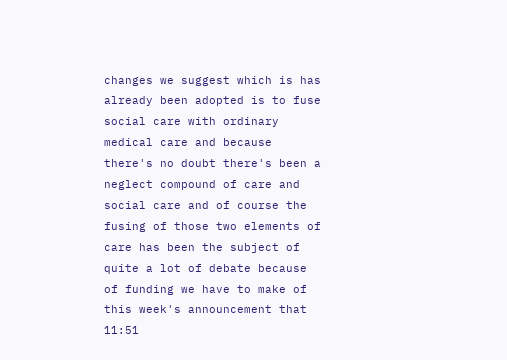changes we suggest which is has already been adopted is to fuse social care with ordinary medical care and because there's no doubt there's been a neglect compound of care and social care and of course the fusing of those two elements of care has been the subject of quite a lot of debate because of funding we have to make of this week's announcement that
11:51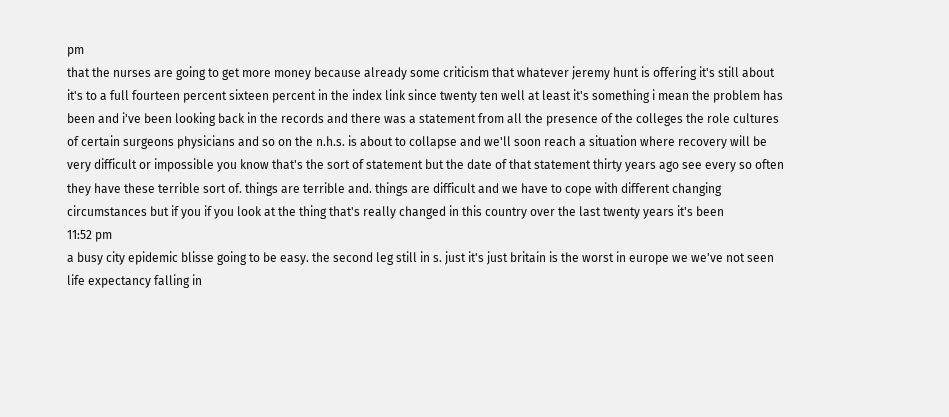pm
that the nurses are going to get more money because already some criticism that whatever jeremy hunt is offering it's still about it's to a full fourteen percent sixteen percent in the index link since twenty ten well at least it's something i mean the problem has been and i've been looking back in the records and there was a statement from all the presence of the colleges the role cultures of certain surgeons physicians and so on the n.h.s. is about to collapse and we'll soon reach a situation where recovery will be very difficult or impossible you know that's the sort of statement but the date of that statement thirty years ago see every so often they have these terrible sort of. things are terrible and. things are difficult and we have to cope with different changing circumstances but if you if you look at the thing that's really changed in this country over the last twenty years it's been
11:52 pm
a busy city epidemic blisse going to be easy. the second leg still in s. just it's just britain is the worst in europe we we've not seen life expectancy falling in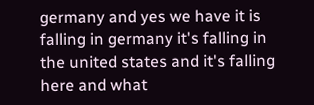germany and yes we have it is falling in germany it's falling in the united states and it's falling here and what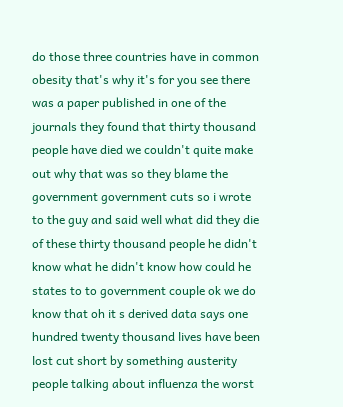do those three countries have in common obesity that's why it's for you see there was a paper published in one of the journals they found that thirty thousand people have died we couldn't quite make out why that was so they blame the government government cuts so i wrote to the guy and said well what did they die of these thirty thousand people he didn't know what he didn't know how could he states to to government couple ok we do know that oh it s derived data says one hundred twenty thousand lives have been lost cut short by something austerity people talking about influenza the worst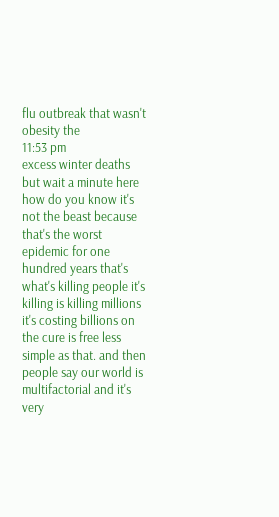flu outbreak that wasn't obesity the
11:53 pm
excess winter deaths but wait a minute here how do you know it's not the beast because that's the worst epidemic for one hundred years that's what's killing people it's killing is killing millions it's costing billions on the cure is free less simple as that. and then people say our world is multifactorial and it's very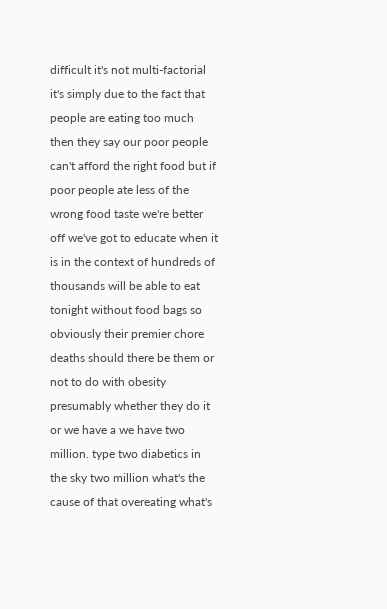difficult it's not multi-factorial it's simply due to the fact that people are eating too much then they say our poor people can't afford the right food but if poor people ate less of the wrong food taste we're better off we've got to educate when it is in the context of hundreds of thousands will be able to eat tonight without food bags so obviously their premier chore deaths should there be them or not to do with obesity presumably whether they do it or we have a we have two million. type two diabetics in the sky two million what's the cause of that overeating what's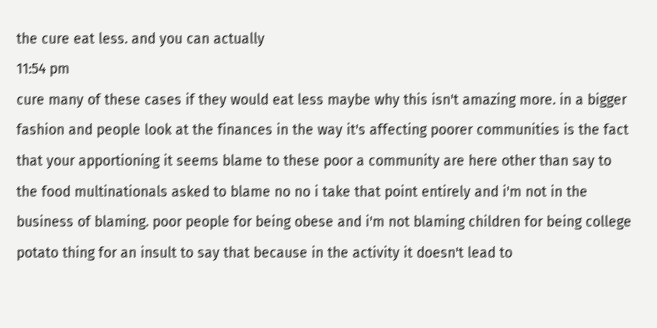the cure eat less. and you can actually
11:54 pm
cure many of these cases if they would eat less maybe why this isn't amazing more. in a bigger fashion and people look at the finances in the way it's affecting poorer communities is the fact that your apportioning it seems blame to these poor a community are here other than say to the food multinationals asked to blame no no i take that point entirely and i'm not in the business of blaming. poor people for being obese and i'm not blaming children for being college potato thing for an insult to say that because in the activity it doesn't lead to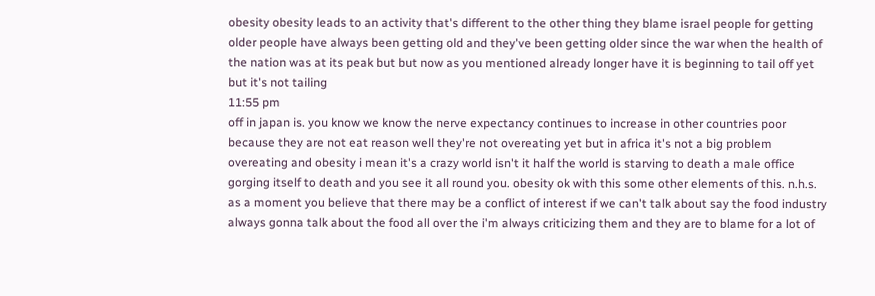obesity obesity leads to an activity that's different to the other thing they blame israel people for getting older people have always been getting old and they've been getting older since the war when the health of the nation was at its peak but but now as you mentioned already longer have it is beginning to tail off yet but it's not tailing
11:55 pm
off in japan is. you know we know the nerve expectancy continues to increase in other countries poor because they are not eat reason well they're not overeating yet but in africa it's not a big problem overeating and obesity i mean it's a crazy world isn't it half the world is starving to death a male office gorging itself to death and you see it all round you. obesity ok with this some other elements of this. n.h.s. as a moment you believe that there may be a conflict of interest if we can't talk about say the food industry always gonna talk about the food all over the i'm always criticizing them and they are to blame for a lot of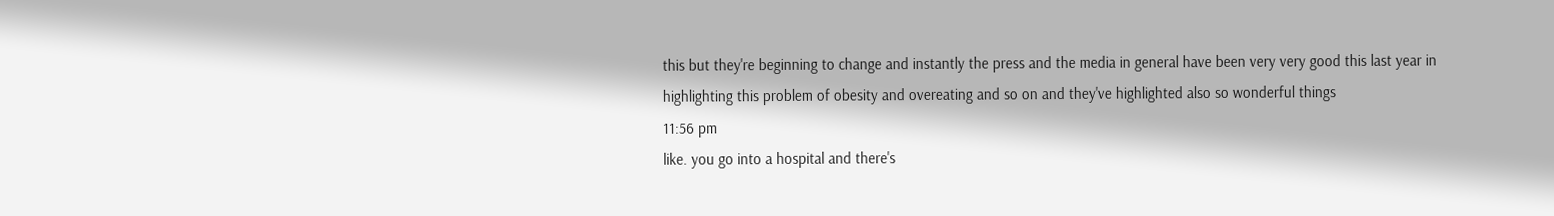this but they're beginning to change and instantly the press and the media in general have been very very good this last year in highlighting this problem of obesity and overeating and so on and they've highlighted also so wonderful things
11:56 pm
like. you go into a hospital and there's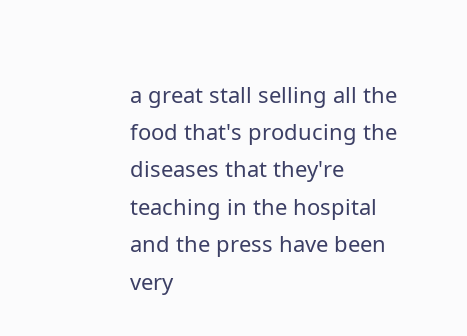a great stall selling all the food that's producing the diseases that they're teaching in the hospital and the press have been very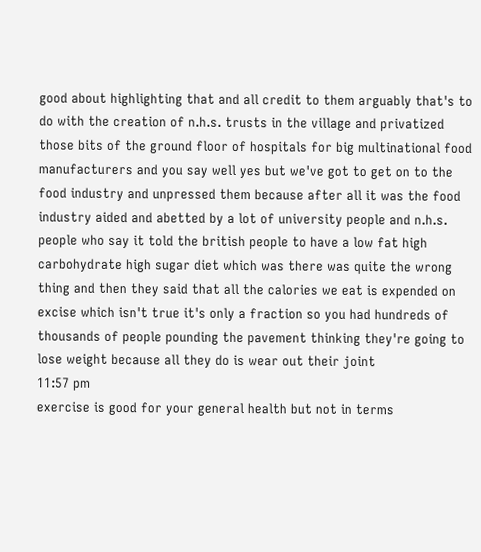good about highlighting that and all credit to them arguably that's to do with the creation of n.h.s. trusts in the village and privatized those bits of the ground floor of hospitals for big multinational food manufacturers and you say well yes but we've got to get on to the food industry and unpressed them because after all it was the food industry aided and abetted by a lot of university people and n.h.s. people who say it told the british people to have a low fat high carbohydrate high sugar diet which was there was quite the wrong thing and then they said that all the calories we eat is expended on excise which isn't true it's only a fraction so you had hundreds of thousands of people pounding the pavement thinking they're going to lose weight because all they do is wear out their joint
11:57 pm
exercise is good for your general health but not in terms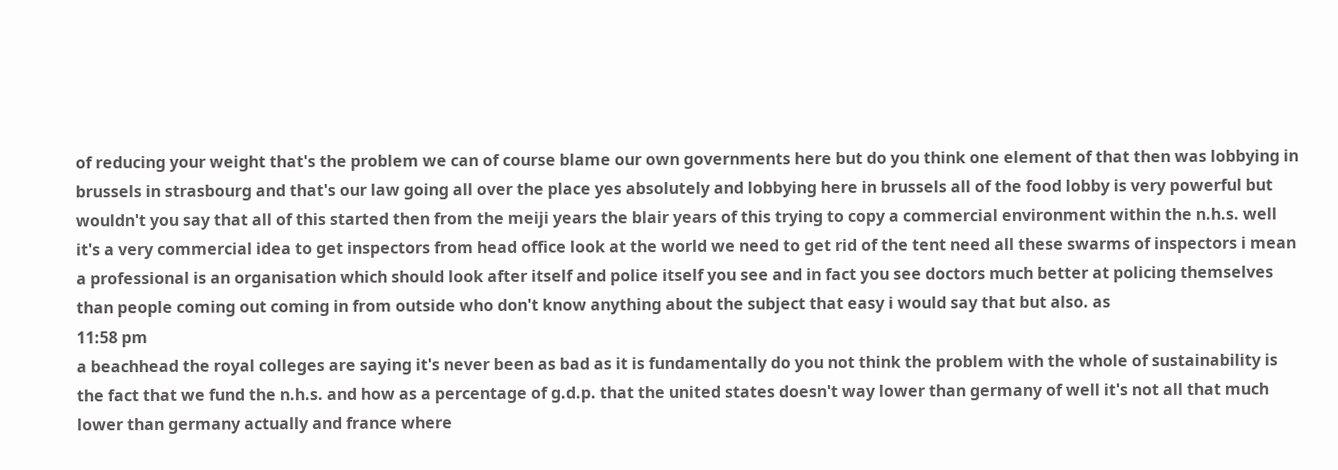of reducing your weight that's the problem we can of course blame our own governments here but do you think one element of that then was lobbying in brussels in strasbourg and that's our law going all over the place yes absolutely and lobbying here in brussels all of the food lobby is very powerful but wouldn't you say that all of this started then from the meiji years the blair years of this trying to copy a commercial environment within the n.h.s. well it's a very commercial idea to get inspectors from head office look at the world we need to get rid of the tent need all these swarms of inspectors i mean a professional is an organisation which should look after itself and police itself you see and in fact you see doctors much better at policing themselves than people coming out coming in from outside who don't know anything about the subject that easy i would say that but also. as
11:58 pm
a beachhead the royal colleges are saying it's never been as bad as it is fundamentally do you not think the problem with the whole of sustainability is the fact that we fund the n.h.s. and how as a percentage of g.d.p. that the united states doesn't way lower than germany of well it's not all that much lower than germany actually and france where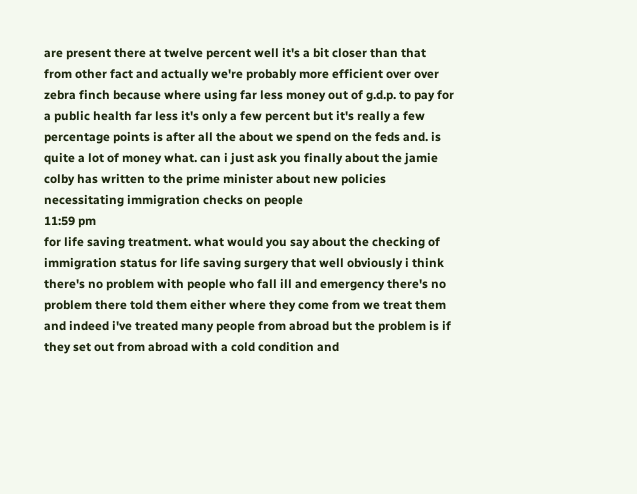are present there at twelve percent well it's a bit closer than that from other fact and actually we're probably more efficient over over zebra finch because where using far less money out of g.d.p. to pay for a public health far less it's only a few percent but it's really a few percentage points is after all the about we spend on the feds and. is quite a lot of money what. can i just ask you finally about the jamie colby has written to the prime minister about new policies necessitating immigration checks on people
11:59 pm
for life saving treatment. what would you say about the checking of immigration status for life saving surgery that well obviously i think there's no problem with people who fall ill and emergency there's no problem there told them either where they come from we treat them and indeed i've treated many people from abroad but the problem is if they set out from abroad with a cold condition and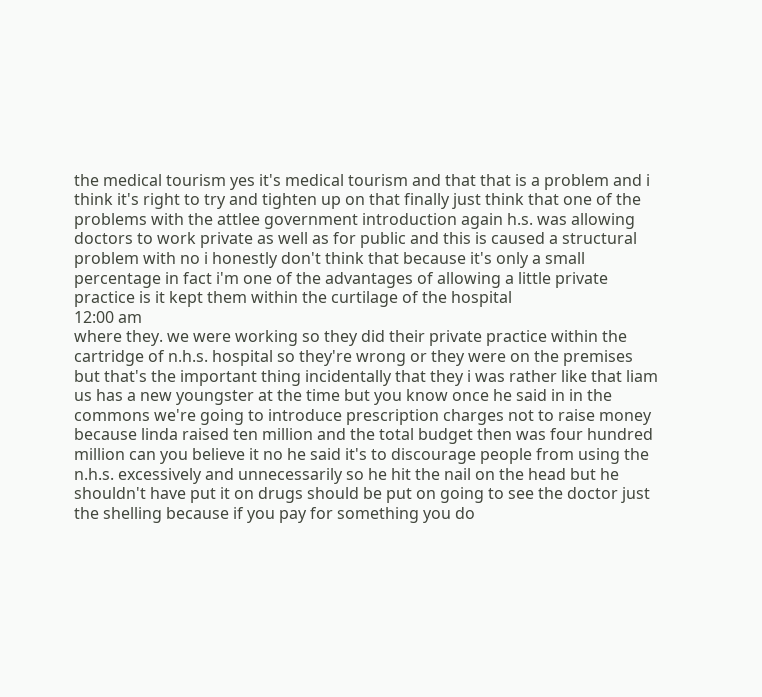the medical tourism yes it's medical tourism and that that is a problem and i think it's right to try and tighten up on that finally just think that one of the problems with the attlee government introduction again h.s. was allowing doctors to work private as well as for public and this is caused a structural problem with no i honestly don't think that because it's only a small percentage in fact i'm one of the advantages of allowing a little private practice is it kept them within the curtilage of the hospital
12:00 am
where they. we were working so they did their private practice within the cartridge of n.h.s. hospital so they're wrong or they were on the premises but that's the important thing incidentally that they i was rather like that liam us has a new youngster at the time but you know once he said in in the commons we're going to introduce prescription charges not to raise money because linda raised ten million and the total budget then was four hundred million can you believe it no he said it's to discourage people from using the n.h.s. excessively and unnecessarily so he hit the nail on the head but he shouldn't have put it on drugs should be put on going to see the doctor just the shelling because if you pay for something you do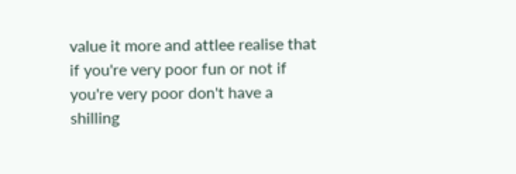value it more and attlee realise that if you're very poor fun or not if you're very poor don't have a shilling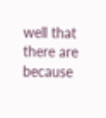well that there are because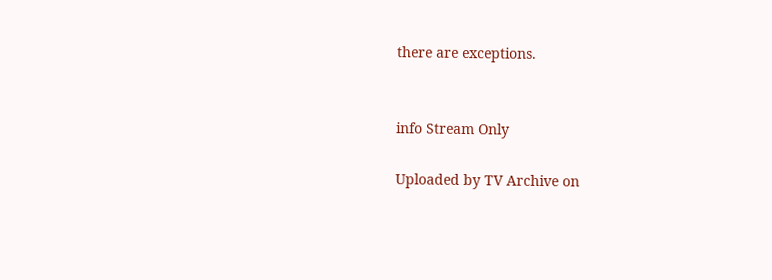there are exceptions.


info Stream Only

Uploaded by TV Archive on